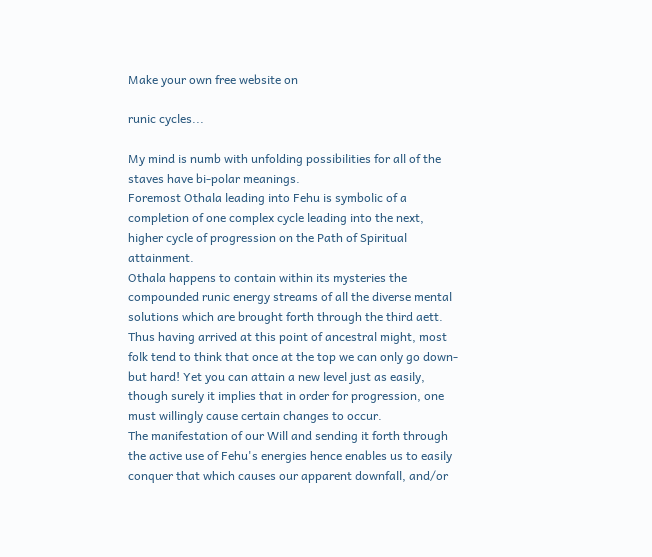Make your own free website on

runic cycles...

My mind is numb with unfolding possibilities for all of the staves have bi-polar meanings.
Foremost Othala leading into Fehu is symbolic of a completion of one complex cycle leading into the next, higher cycle of progression on the Path of Spiritual attainment.
Othala happens to contain within its mysteries the compounded runic energy streams of all the diverse mental solutions which are brought forth through the third aett.
Thus having arrived at this point of ancestral might, most folk tend to think that once at the top we can only go down- but hard! Yet you can attain a new level just as easily, though surely it implies that in order for progression, one must willingly cause certain changes to occur.
The manifestation of our Will and sending it forth through the active use of Fehu's energies hence enables us to easily conquer that which causes our apparent downfall, and/or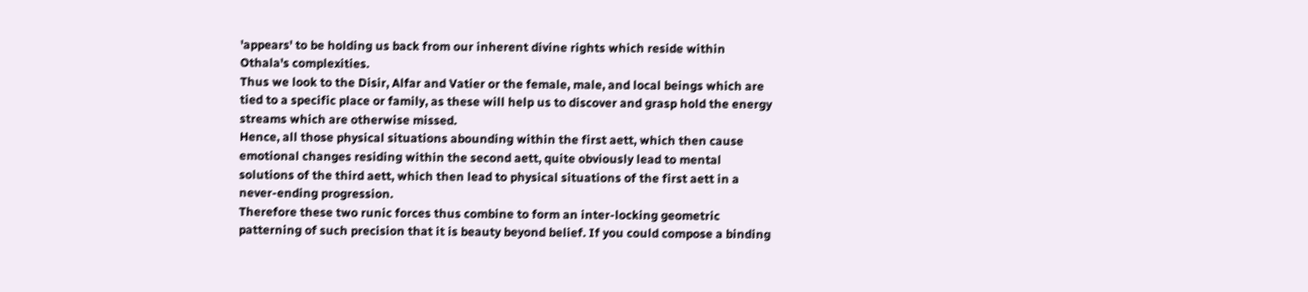'appears' to be holding us back from our inherent divine rights which reside within Othala's complexities.
Thus we look to the Disir, Alfar and Vatier or the female, male, and local beings which are tied to a specific place or family, as these will help us to discover and grasp hold the energy streams which are otherwise missed.
Hence, all those physical situations abounding within the first aett, which then cause emotional changes residing within the second aett, quite obviously lead to mental solutions of the third aett, which then lead to physical situations of the first aett in a never-ending progression.
Therefore these two runic forces thus combine to form an inter-locking geometric patterning of such precision that it is beauty beyond belief. If you could compose a binding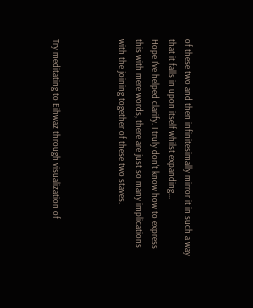of these two and then infinitesimally mirror it in such a way that it falls in upon itself whilst expanding...
Hope I've helped clarify. I truly don't know how to express this with mere words, there are just so many implications with the joining together of these two staves.



Try meditating to Eihwaz through visualization of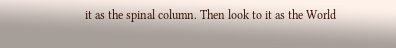it as the spinal column. Then look to it as the World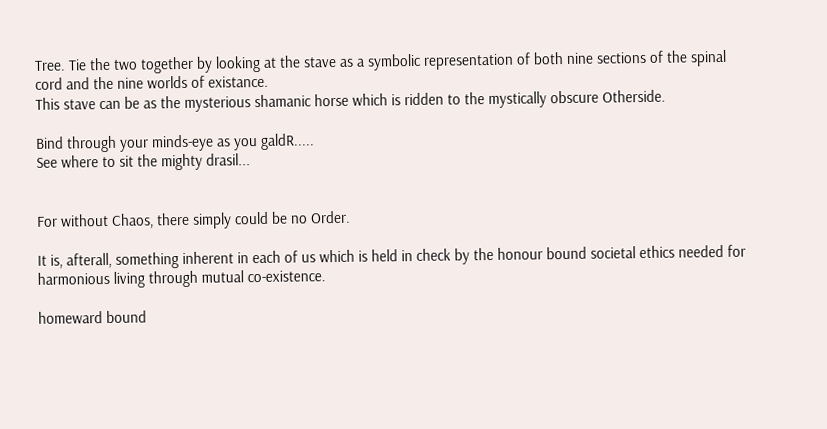Tree. Tie the two together by looking at the stave as a symbolic representation of both nine sections of the spinal cord and the nine worlds of existance.
This stave can be as the mysterious shamanic horse which is ridden to the mystically obscure Otherside.

Bind through your minds-eye as you galdR.....
See where to sit the mighty drasil...


For without Chaos, there simply could be no Order.

It is, afterall, something inherent in each of us which is held in check by the honour bound societal ethics needed for harmonious living through mutual co-existence.

homeward bound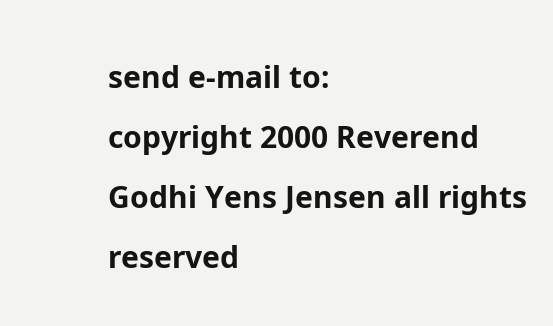send e-mail to:
copyright 2000 Reverend Godhi Yens Jensen all rights reserved